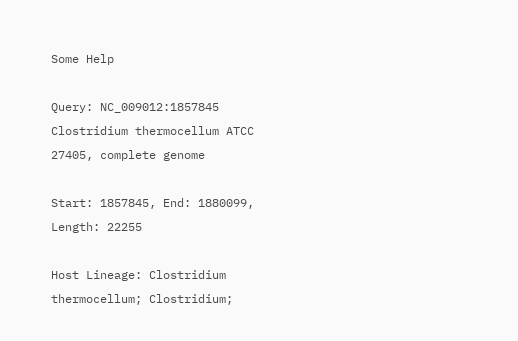Some Help

Query: NC_009012:1857845 Clostridium thermocellum ATCC 27405, complete genome

Start: 1857845, End: 1880099, Length: 22255

Host Lineage: Clostridium thermocellum; Clostridium;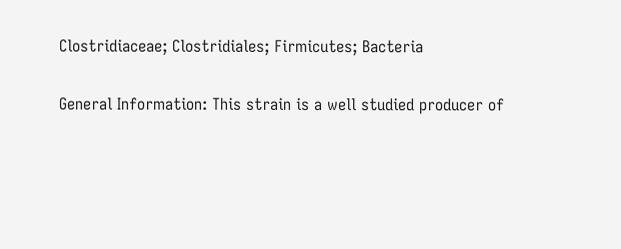Clostridiaceae; Clostridiales; Firmicutes; Bacteria

General Information: This strain is a well studied producer of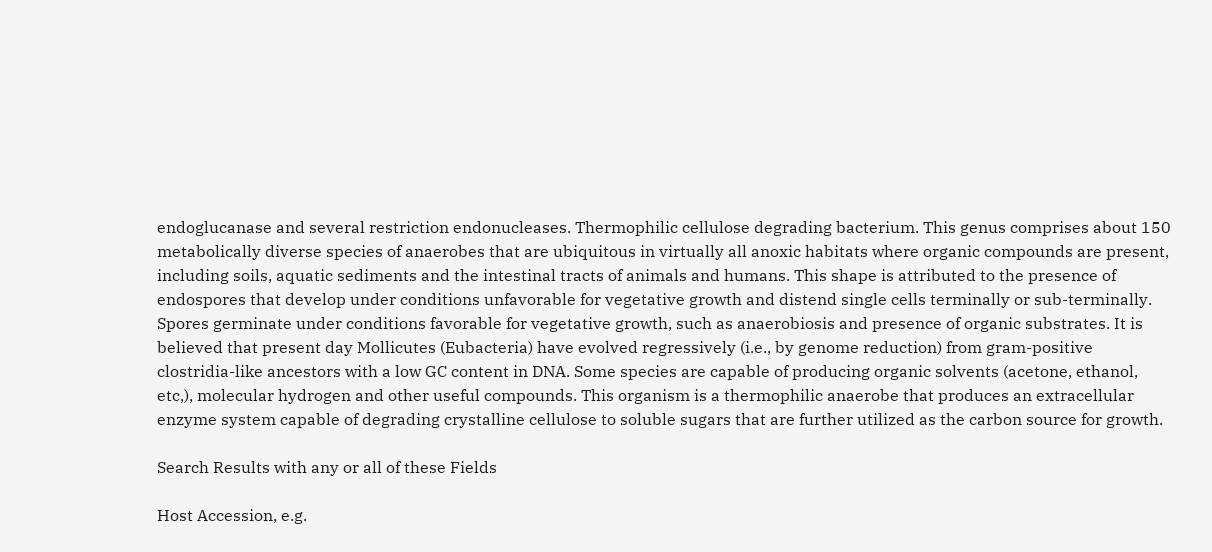endoglucanase and several restriction endonucleases. Thermophilic cellulose degrading bacterium. This genus comprises about 150 metabolically diverse species of anaerobes that are ubiquitous in virtually all anoxic habitats where organic compounds are present, including soils, aquatic sediments and the intestinal tracts of animals and humans. This shape is attributed to the presence of endospores that develop under conditions unfavorable for vegetative growth and distend single cells terminally or sub-terminally. Spores germinate under conditions favorable for vegetative growth, such as anaerobiosis and presence of organic substrates. It is believed that present day Mollicutes (Eubacteria) have evolved regressively (i.e., by genome reduction) from gram-positive clostridia-like ancestors with a low GC content in DNA. Some species are capable of producing organic solvents (acetone, ethanol, etc,), molecular hydrogen and other useful compounds. This organism is a thermophilic anaerobe that produces an extracellular enzyme system capable of degrading crystalline cellulose to soluble sugars that are further utilized as the carbon source for growth.

Search Results with any or all of these Fields

Host Accession, e.g.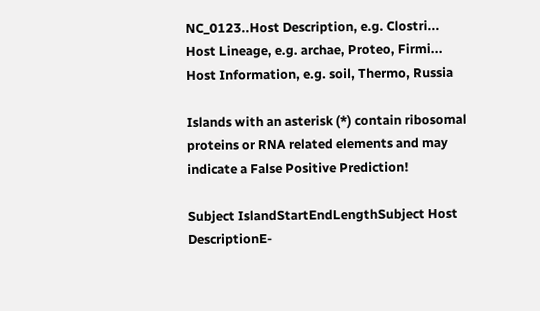NC_0123..Host Description, e.g. Clostri...
Host Lineage, e.g. archae, Proteo, Firmi...
Host Information, e.g. soil, Thermo, Russia

Islands with an asterisk (*) contain ribosomal proteins or RNA related elements and may indicate a False Positive Prediction!

Subject IslandStartEndLengthSubject Host DescriptionE-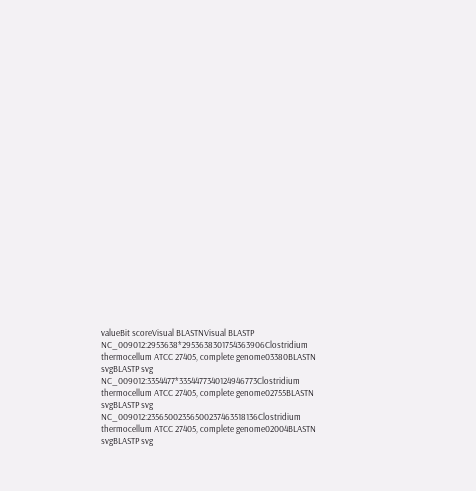valueBit scoreVisual BLASTNVisual BLASTP
NC_009012:2953638*2953638301754363906Clostridium thermocellum ATCC 27405, complete genome03380BLASTN svgBLASTP svg
NC_009012:3354477*3354477340124946773Clostridium thermocellum ATCC 27405, complete genome02755BLASTN svgBLASTP svg
NC_009012:23565002356500237463518136Clostridium thermocellum ATCC 27405, complete genome02004BLASTN svgBLASTP svg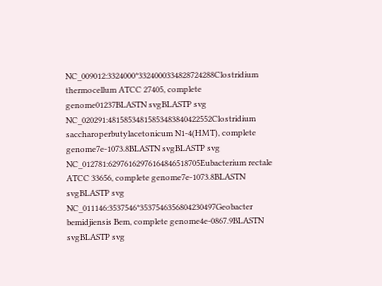NC_009012:3324000*3324000334828724288Clostridium thermocellum ATCC 27405, complete genome01237BLASTN svgBLASTP svg
NC_020291:48158534815853483840422552Clostridium saccharoperbutylacetonicum N1-4(HMT), complete genome7e-1073.8BLASTN svgBLASTP svg
NC_012781:62976162976164846518705Eubacterium rectale ATCC 33656, complete genome7e-1073.8BLASTN svgBLASTP svg
NC_011146:3537546*3537546356804230497Geobacter bemidjiensis Bem, complete genome4e-0867.9BLASTN svgBLASTP svg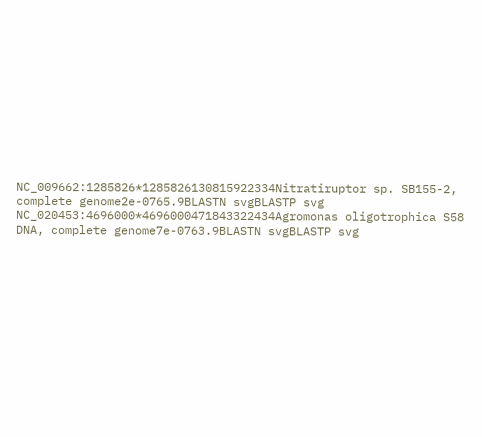NC_009662:1285826*1285826130815922334Nitratiruptor sp. SB155-2, complete genome2e-0765.9BLASTN svgBLASTP svg
NC_020453:4696000*4696000471843322434Agromonas oligotrophica S58 DNA, complete genome7e-0763.9BLASTN svgBLASTP svg